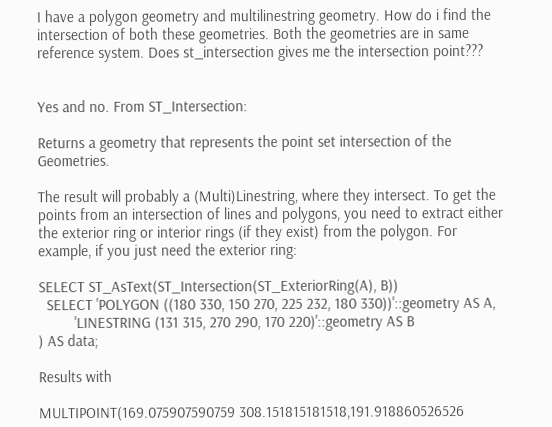I have a polygon geometry and multilinestring geometry. How do i find the intersection of both these geometries. Both the geometries are in same reference system. Does st_intersection gives me the intersection point???


Yes and no. From ST_Intersection:

Returns a geometry that represents the point set intersection of the Geometries.

The result will probably a (Multi)Linestring, where they intersect. To get the points from an intersection of lines and polygons, you need to extract either the exterior ring or interior rings (if they exist) from the polygon. For example, if you just need the exterior ring:

SELECT ST_AsText(ST_Intersection(ST_ExteriorRing(A), B))
  SELECT 'POLYGON ((180 330, 150 270, 225 232, 180 330))'::geometry AS A,
         'LINESTRING (131 315, 270 290, 170 220)'::geometry AS B
) AS data;

Results with

MULTIPOINT(169.075907590759 308.151815181518,191.918860526526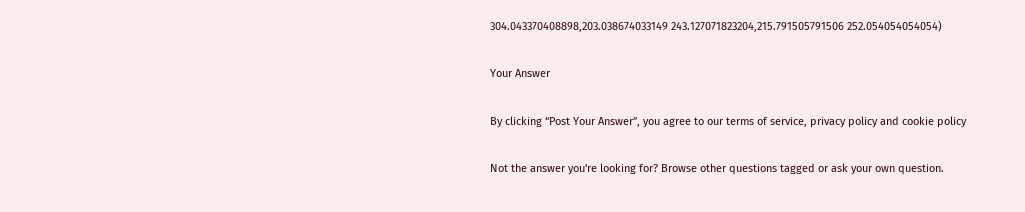304.043370408898,203.038674033149 243.127071823204,215.791505791506 252.054054054054)

Your Answer

By clicking “Post Your Answer”, you agree to our terms of service, privacy policy and cookie policy

Not the answer you're looking for? Browse other questions tagged or ask your own question.